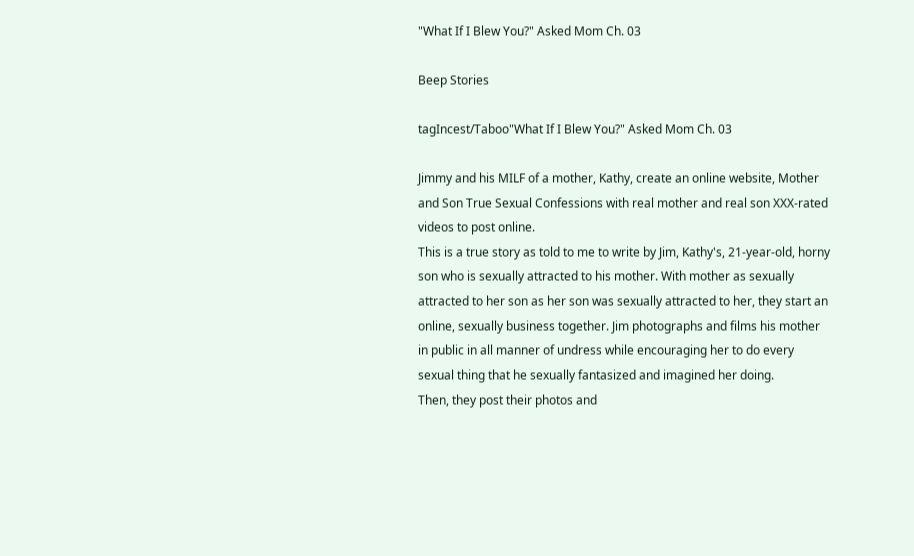"What If I Blew You?" Asked Mom Ch. 03

Beep Stories

tagIncest/Taboo"What If I Blew You?" Asked Mom Ch. 03

Jimmy and his MILF of a mother, Kathy, create an online website, Mother and Son True Sexual Confessions with real mother and real son XXX-rated videos to post online.
This is a true story as told to me to write by Jim, Kathy's, 21-year-old, horny son who is sexually attracted to his mother. With mother as sexually attracted to her son as her son was sexually attracted to her, they start an online, sexually business together. Jim photographs and films his mother in public in all manner of undress while encouraging her to do every sexual thing that he sexually fantasized and imagined her doing.
Then, they post their photos and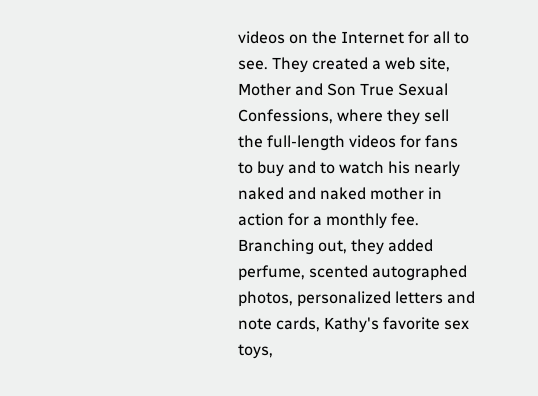videos on the Internet for all to see. They created a web site, Mother and Son True Sexual Confessions, where they sell the full-length videos for fans to buy and to watch his nearly naked and naked mother in action for a monthly fee. Branching out, they added perfume, scented autographed photos, personalized letters and note cards, Kathy's favorite sex toys,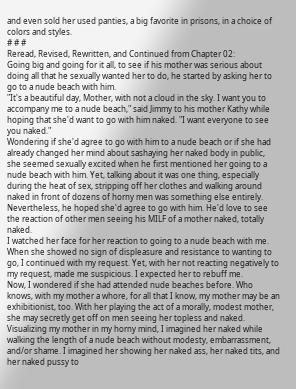and even sold her used panties, a big favorite in prisons, in a choice of colors and styles.
# # #
Reread, Revised, Rewritten, and Continued from Chapter 02:
Going big and going for it all, to see if his mother was serious about doing all that he sexually wanted her to do, he started by asking her to go to a nude beach with him.
"It's a beautiful day, Mother, with not a cloud in the sky. I want you to accompany me to a nude beach," said Jimmy to his mother Kathy while hoping that she'd want to go with him naked. "I want everyone to see you naked."
Wondering if she'd agree to go with him to a nude beach or if she had already changed her mind about sashaying her naked body in public, she seemed sexually excited when he first mentioned her going to a nude beach with him. Yet, talking about it was one thing, especially during the heat of sex, stripping off her clothes and walking around naked in front of dozens of horny men was something else entirely. Nevertheless, he hoped she'd agree to go with him. He'd love to see the reaction of other men seeing his MILF of a mother naked, totally naked.
I watched her face for her reaction to going to a nude beach with me. When she showed no sign of displeasure and resistance to wanting to go, I continued with my request. Yet, with her not reacting negatively to my request, made me suspicious. I expected her to rebuff me.
Now, I wondered if she had attended nude beaches before. Who knows, with my mother a whore, for all that I know, my mother may be an exhibitionist, too. With her playing the act of a morally, modest mother, she may secretly get off on men seeing her topless and naked.
Visualizing my mother in my horny mind, I imagined her naked while walking the length of a nude beach without modesty, embarrassment, and/or shame. I imagined her showing her naked ass, her naked tits, and her naked pussy to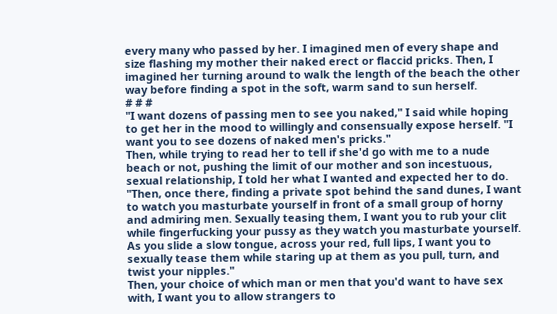every many who passed by her. I imagined men of every shape and size flashing my mother their naked erect or flaccid pricks. Then, I imagined her turning around to walk the length of the beach the other way before finding a spot in the soft, warm sand to sun herself.
# # #
"I want dozens of passing men to see you naked," I said while hoping to get her in the mood to willingly and consensually expose herself. "I want you to see dozens of naked men's pricks."
Then, while trying to read her to tell if she'd go with me to a nude beach or not, pushing the limit of our mother and son incestuous, sexual relationship, I told her what I wanted and expected her to do.
"Then, once there, finding a private spot behind the sand dunes, I want to watch you masturbate yourself in front of a small group of horny and admiring men. Sexually teasing them, I want you to rub your clit while fingerfucking your pussy as they watch you masturbate yourself. As you slide a slow tongue, across your red, full lips, I want you to sexually tease them while staring up at them as you pull, turn, and twist your nipples."
Then, your choice of which man or men that you'd want to have sex with, I want you to allow strangers to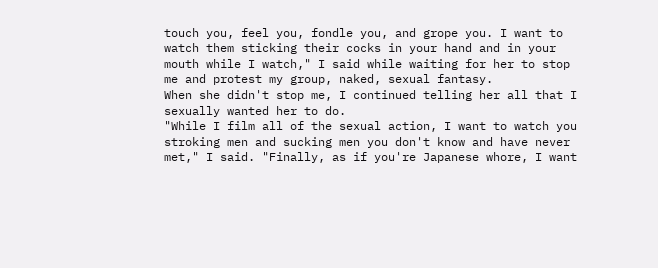touch you, feel you, fondle you, and grope you. I want to watch them sticking their cocks in your hand and in your mouth while I watch," I said while waiting for her to stop me and protest my group, naked, sexual fantasy.
When she didn't stop me, I continued telling her all that I sexually wanted her to do.
"While I film all of the sexual action, I want to watch you stroking men and sucking men you don't know and have never met," I said. "Finally, as if you're Japanese whore, I want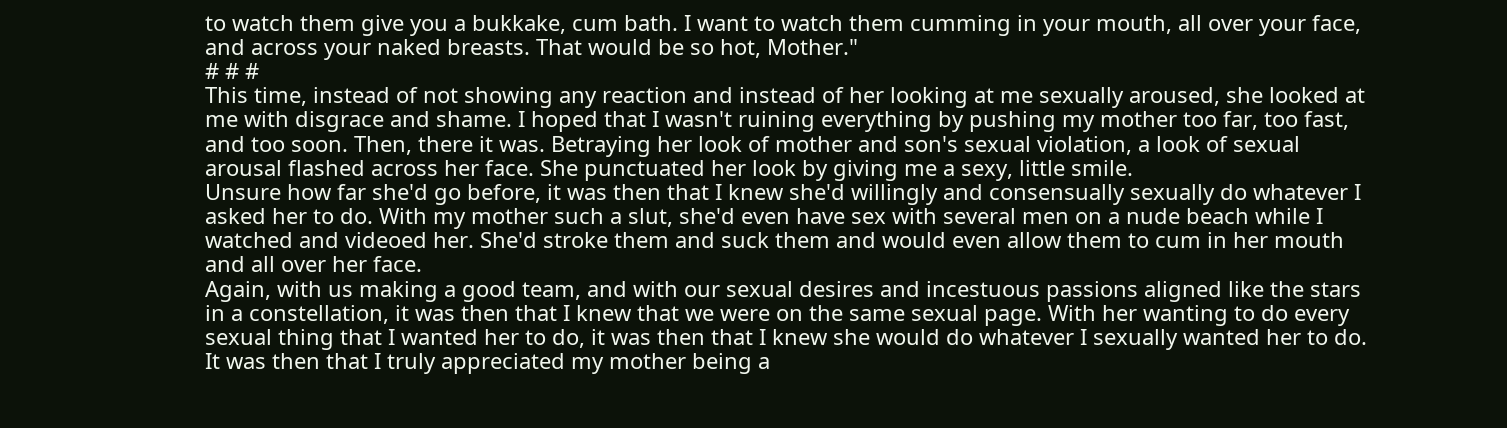to watch them give you a bukkake, cum bath. I want to watch them cumming in your mouth, all over your face, and across your naked breasts. That would be so hot, Mother."
# # #
This time, instead of not showing any reaction and instead of her looking at me sexually aroused, she looked at me with disgrace and shame. I hoped that I wasn't ruining everything by pushing my mother too far, too fast, and too soon. Then, there it was. Betraying her look of mother and son's sexual violation, a look of sexual arousal flashed across her face. She punctuated her look by giving me a sexy, little smile.
Unsure how far she'd go before, it was then that I knew she'd willingly and consensually sexually do whatever I asked her to do. With my mother such a slut, she'd even have sex with several men on a nude beach while I watched and videoed her. She'd stroke them and suck them and would even allow them to cum in her mouth and all over her face.
Again, with us making a good team, and with our sexual desires and incestuous passions aligned like the stars in a constellation, it was then that I knew that we were on the same sexual page. With her wanting to do every sexual thing that I wanted her to do, it was then that I knew she would do whatever I sexually wanted her to do. It was then that I truly appreciated my mother being a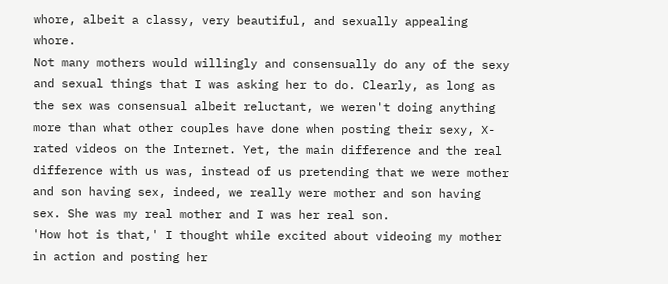whore, albeit a classy, very beautiful, and sexually appealing whore.
Not many mothers would willingly and consensually do any of the sexy and sexual things that I was asking her to do. Clearly, as long as the sex was consensual albeit reluctant, we weren't doing anything more than what other couples have done when posting their sexy, X-rated videos on the Internet. Yet, the main difference and the real difference with us was, instead of us pretending that we were mother and son having sex, indeed, we really were mother and son having sex. She was my real mother and I was her real son.
'How hot is that,' I thought while excited about videoing my mother in action and posting her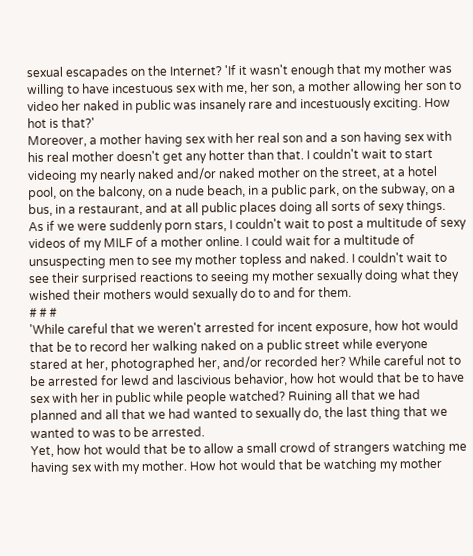sexual escapades on the Internet? 'If it wasn't enough that my mother was willing to have incestuous sex with me, her son, a mother allowing her son to video her naked in public was insanely rare and incestuously exciting. How hot is that?'
Moreover, a mother having sex with her real son and a son having sex with his real mother doesn't get any hotter than that. I couldn't wait to start videoing my nearly naked and/or naked mother on the street, at a hotel pool, on the balcony, on a nude beach, in a public park, on the subway, on a bus, in a restaurant, and at all public places doing all sorts of sexy things.
As if we were suddenly porn stars, I couldn't wait to post a multitude of sexy videos of my MILF of a mother online. I could wait for a multitude of unsuspecting men to see my mother topless and naked. I couldn't wait to see their surprised reactions to seeing my mother sexually doing what they wished their mothers would sexually do to and for them.
# # #
'While careful that we weren't arrested for incent exposure, how hot would that be to record her walking naked on a public street while everyone stared at her, photographed her, and/or recorded her? While careful not to be arrested for lewd and lascivious behavior, how hot would that be to have sex with her in public while people watched? Ruining all that we had planned and all that we had wanted to sexually do, the last thing that we wanted to was to be arrested.
Yet, how hot would that be to allow a small crowd of strangers watching me having sex with my mother. How hot would that be watching my mother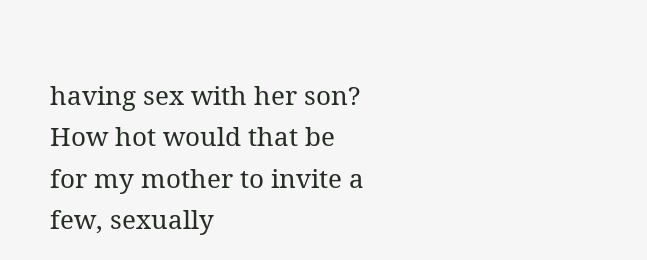having sex with her son? How hot would that be for my mother to invite a few, sexually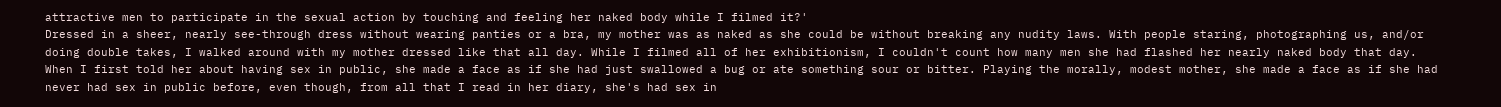attractive men to participate in the sexual action by touching and feeling her naked body while I filmed it?'
Dressed in a sheer, nearly see-through dress without wearing panties or a bra, my mother was as naked as she could be without breaking any nudity laws. With people staring, photographing us, and/or doing double takes, I walked around with my mother dressed like that all day. While I filmed all of her exhibitionism, I couldn't count how many men she had flashed her nearly naked body that day.
When I first told her about having sex in public, she made a face as if she had just swallowed a bug or ate something sour or bitter. Playing the morally, modest mother, she made a face as if she had never had sex in public before, even though, from all that I read in her diary, she's had sex in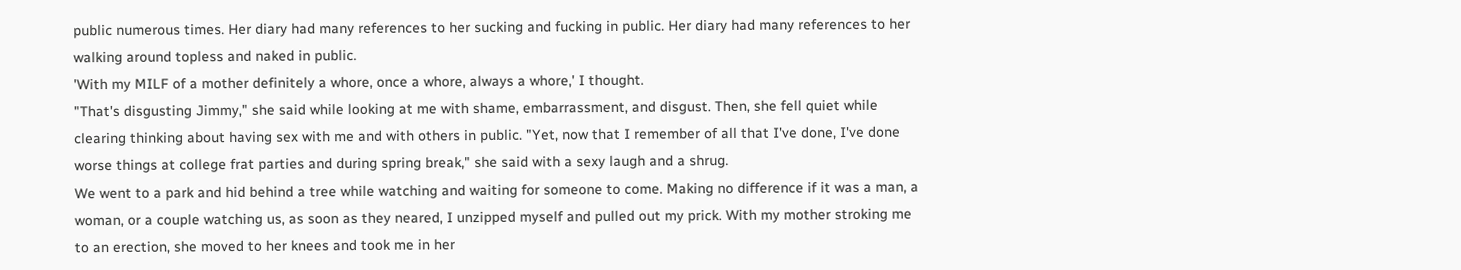public numerous times. Her diary had many references to her sucking and fucking in public. Her diary had many references to her walking around topless and naked in public.
'With my MILF of a mother definitely a whore, once a whore, always a whore,' I thought.
"That's disgusting Jimmy," she said while looking at me with shame, embarrassment, and disgust. Then, she fell quiet while clearing thinking about having sex with me and with others in public. "Yet, now that I remember of all that I've done, I've done worse things at college frat parties and during spring break," she said with a sexy laugh and a shrug.
We went to a park and hid behind a tree while watching and waiting for someone to come. Making no difference if it was a man, a woman, or a couple watching us, as soon as they neared, I unzipped myself and pulled out my prick. With my mother stroking me to an erection, she moved to her knees and took me in her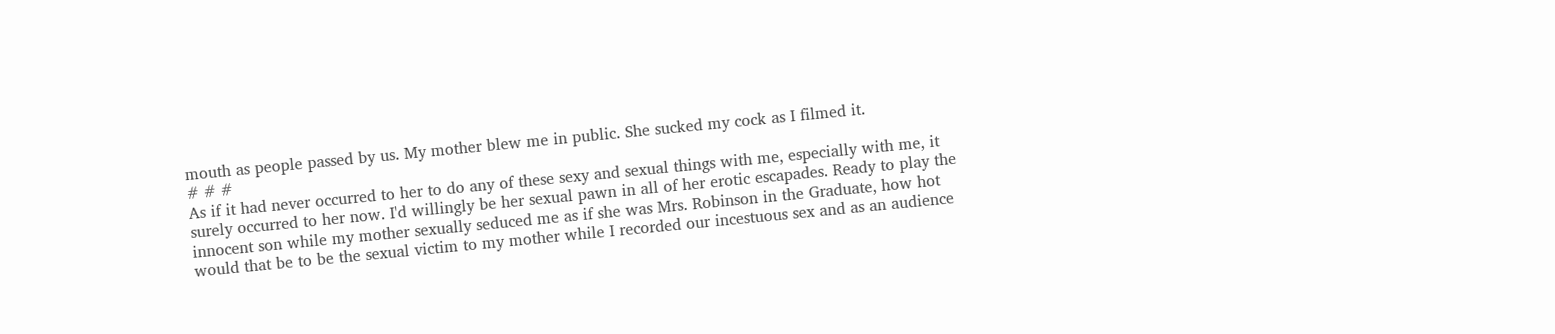mouth as people passed by us. My mother blew me in public. She sucked my cock as I filmed it.
# # #
As if it had never occurred to her to do any of these sexy and sexual things with me, especially with me, it surely occurred to her now. I'd willingly be her sexual pawn in all of her erotic escapades. Ready to play the innocent son while my mother sexually seduced me as if she was Mrs. Robinson in the Graduate, how hot would that be to be the sexual victim to my mother while I recorded our incestuous sex and as an audience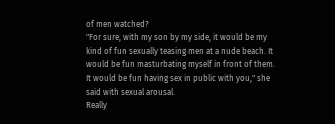of men watched?
"For sure, with my son by my side, it would be my kind of fun sexually teasing men at a nude beach. It would be fun masturbating myself in front of them. It would be fun having sex in public with you," she said with sexual arousal.
Really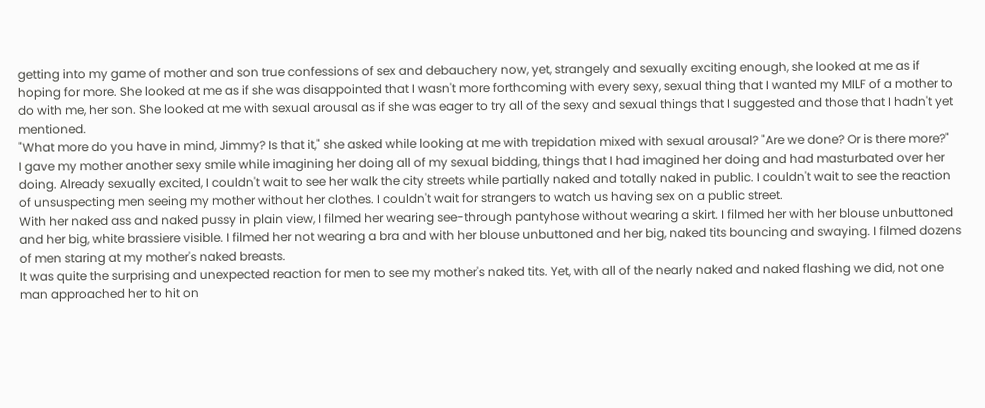getting into my game of mother and son true confessions of sex and debauchery now, yet, strangely and sexually exciting enough, she looked at me as if hoping for more. She looked at me as if she was disappointed that I wasn't more forthcoming with every sexy, sexual thing that I wanted my MILF of a mother to do with me, her son. She looked at me with sexual arousal as if she was eager to try all of the sexy and sexual things that I suggested and those that I hadn't yet mentioned.
"What more do you have in mind, Jimmy? Is that it," she asked while looking at me with trepidation mixed with sexual arousal? "Are we done? Or is there more?"
I gave my mother another sexy smile while imagining her doing all of my sexual bidding, things that I had imagined her doing and had masturbated over her doing. Already sexually excited, I couldn't wait to see her walk the city streets while partially naked and totally naked in public. I couldn't wait to see the reaction of unsuspecting men seeing my mother without her clothes. I couldn't wait for strangers to watch us having sex on a public street.
With her naked ass and naked pussy in plain view, I filmed her wearing see-through pantyhose without wearing a skirt. I filmed her with her blouse unbuttoned and her big, white brassiere visible. I filmed her not wearing a bra and with her blouse unbuttoned and her big, naked tits bouncing and swaying. I filmed dozens of men staring at my mother's naked breasts.
It was quite the surprising and unexpected reaction for men to see my mother's naked tits. Yet, with all of the nearly naked and naked flashing we did, not one man approached her to hit on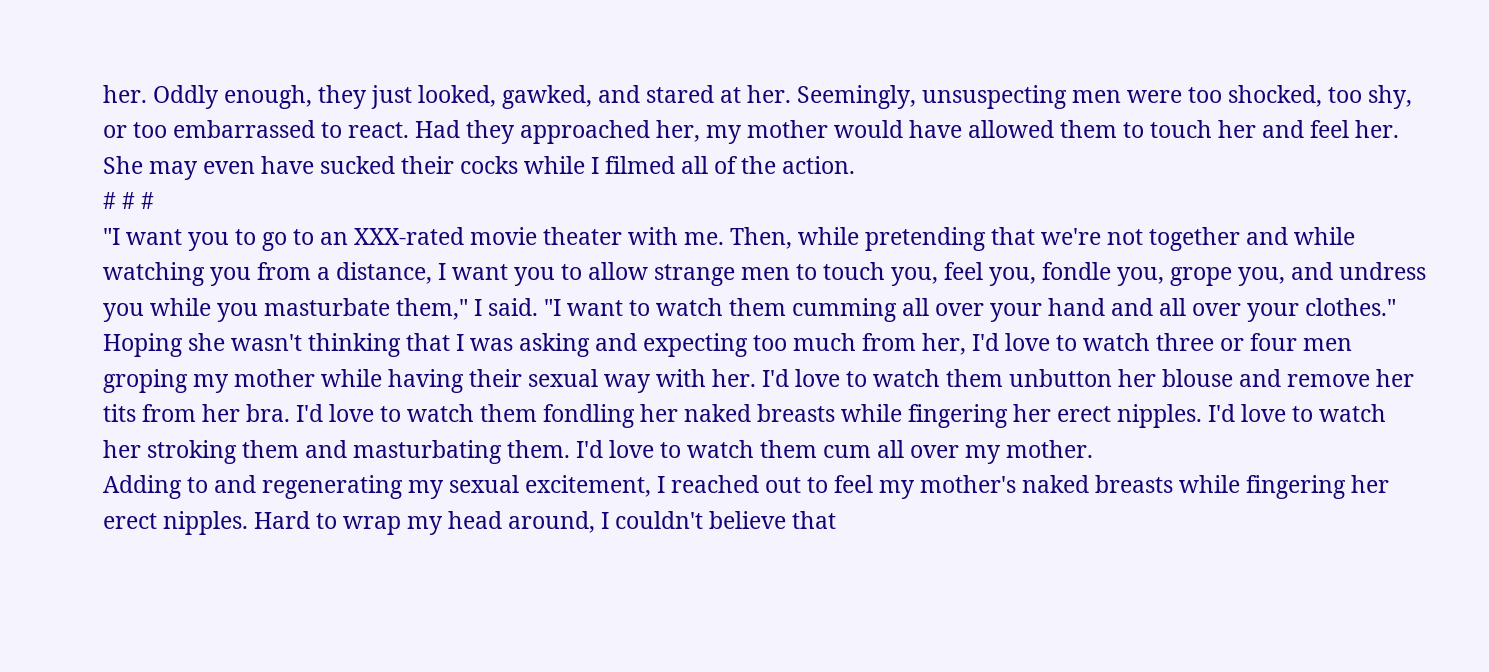her. Oddly enough, they just looked, gawked, and stared at her. Seemingly, unsuspecting men were too shocked, too shy, or too embarrassed to react. Had they approached her, my mother would have allowed them to touch her and feel her. She may even have sucked their cocks while I filmed all of the action.
# # #
"I want you to go to an XXX-rated movie theater with me. Then, while pretending that we're not together and while watching you from a distance, I want you to allow strange men to touch you, feel you, fondle you, grope you, and undress you while you masturbate them," I said. "I want to watch them cumming all over your hand and all over your clothes."
Hoping she wasn't thinking that I was asking and expecting too much from her, I'd love to watch three or four men groping my mother while having their sexual way with her. I'd love to watch them unbutton her blouse and remove her tits from her bra. I'd love to watch them fondling her naked breasts while fingering her erect nipples. I'd love to watch her stroking them and masturbating them. I'd love to watch them cum all over my mother.
Adding to and regenerating my sexual excitement, I reached out to feel my mother's naked breasts while fingering her erect nipples. Hard to wrap my head around, I couldn't believe that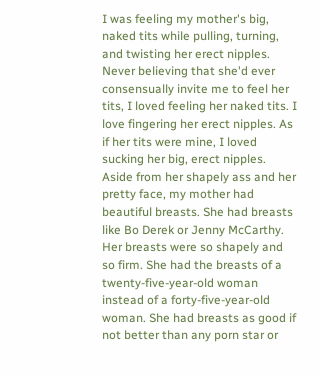I was feeling my mother's big, naked tits while pulling, turning, and twisting her erect nipples. Never believing that she'd ever consensually invite me to feel her tits, I loved feeling her naked tits. I love fingering her erect nipples. As if her tits were mine, I loved sucking her big, erect nipples.
Aside from her shapely ass and her pretty face, my mother had beautiful breasts. She had breasts like Bo Derek or Jenny McCarthy. Her breasts were so shapely and so firm. She had the breasts of a twenty-five-year-old woman instead of a forty-five-year-old woman. She had breasts as good if not better than any porn star or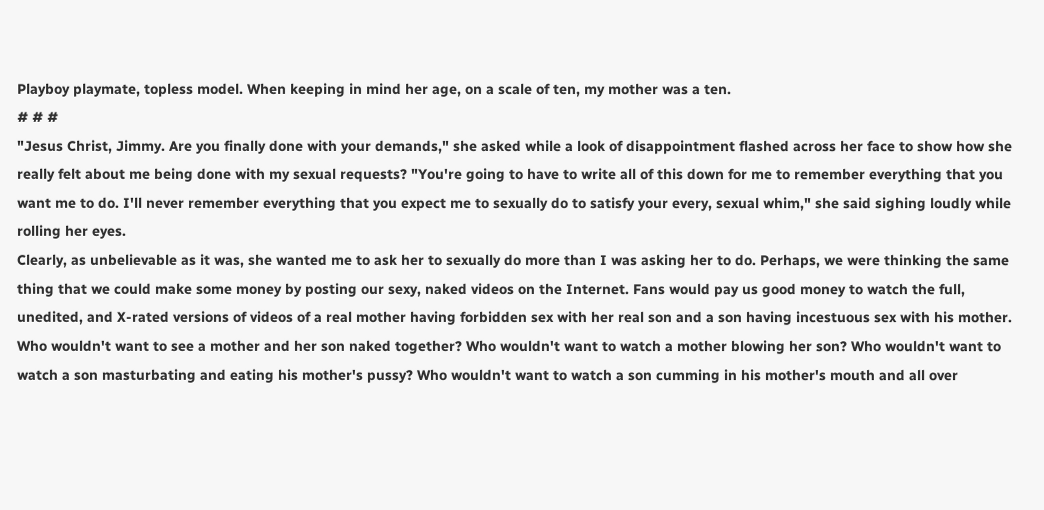Playboy playmate, topless model. When keeping in mind her age, on a scale of ten, my mother was a ten.
# # #
"Jesus Christ, Jimmy. Are you finally done with your demands," she asked while a look of disappointment flashed across her face to show how she really felt about me being done with my sexual requests? "You're going to have to write all of this down for me to remember everything that you want me to do. I'll never remember everything that you expect me to sexually do to satisfy your every, sexual whim," she said sighing loudly while rolling her eyes.
Clearly, as unbelievable as it was, she wanted me to ask her to sexually do more than I was asking her to do. Perhaps, we were thinking the same thing that we could make some money by posting our sexy, naked videos on the Internet. Fans would pay us good money to watch the full, unedited, and X-rated versions of videos of a real mother having forbidden sex with her real son and a son having incestuous sex with his mother.
Who wouldn't want to see a mother and her son naked together? Who wouldn't want to watch a mother blowing her son? Who wouldn't want to watch a son masturbating and eating his mother's pussy? Who wouldn't want to watch a son cumming in his mother's mouth and all over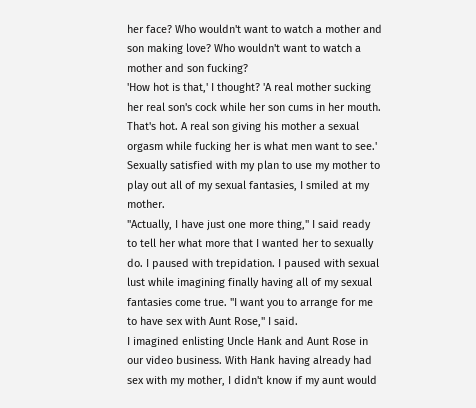her face? Who wouldn't want to watch a mother and son making love? Who wouldn't want to watch a mother and son fucking?
'How hot is that,' I thought? 'A real mother sucking her real son's cock while her son cums in her mouth. That's hot. A real son giving his mother a sexual orgasm while fucking her is what men want to see.'
Sexually satisfied with my plan to use my mother to play out all of my sexual fantasies, I smiled at my mother.
"Actually, I have just one more thing," I said ready to tell her what more that I wanted her to sexually do. I paused with trepidation. I paused with sexual lust while imagining finally having all of my sexual fantasies come true. "I want you to arrange for me to have sex with Aunt Rose," I said.
I imagined enlisting Uncle Hank and Aunt Rose in our video business. With Hank having already had sex with my mother, I didn't know if my aunt would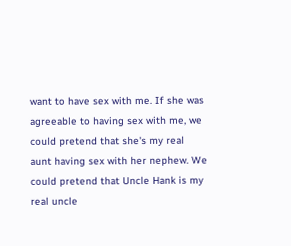want to have sex with me. If she was agreeable to having sex with me, we could pretend that she's my real aunt having sex with her nephew. We could pretend that Uncle Hank is my real uncle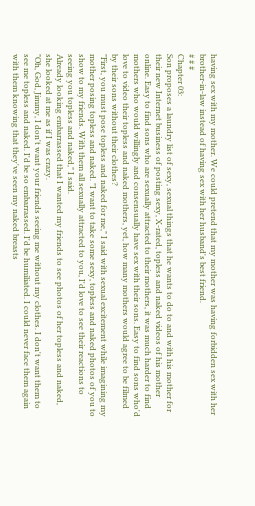having sex with my mother. We could pretend that my mother was having forbidden sex with her brother-in-law instead of having sex with her husband's best friend.
# # #
Chapter 03:
Son proposes a laundry list of sexy, sexual things that he wants to do to and with his mother for their new Internet business of posting sexy, X-rated, topless and naked videos of his mother online. Easy to find sons who are sexually attracted to their mothers, it was much harder to find mothers who would willingly and consensually have sex with their sons. Easy to find sons who'd love to video their topless and naked mothers, yet, how many mothers would agree to be filmed by their sons without their clothes?
"First, you must pose topless and naked for me," I said with sexual excitement while imagining my mother posing topless and naked. "I want to take some sexy, topless and naked photos of you to show to my friends. With them all sexually attracted to you, I'd love to see their reactions to seeing you topless and naked," I said.
Already looking embarrassed that I wanted my friends to see photos of her topless and naked, she looked at me as if I was crazy.
"Oh, God, Jimmy, I don't want your friends seeing me without my clothes. I don't want them to see me topless and naked. I'd be so embarrassed. I'd be humiliated. I could never face them again with them knowing that they've seen my naked breasts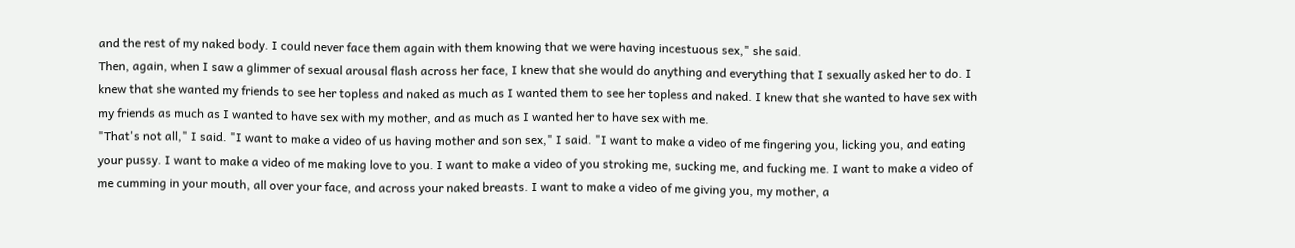and the rest of my naked body. I could never face them again with them knowing that we were having incestuous sex," she said.
Then, again, when I saw a glimmer of sexual arousal flash across her face, I knew that she would do anything and everything that I sexually asked her to do. I knew that she wanted my friends to see her topless and naked as much as I wanted them to see her topless and naked. I knew that she wanted to have sex with my friends as much as I wanted to have sex with my mother, and as much as I wanted her to have sex with me.
"That's not all," I said. "I want to make a video of us having mother and son sex," I said. "I want to make a video of me fingering you, licking you, and eating your pussy. I want to make a video of me making love to you. I want to make a video of you stroking me, sucking me, and fucking me. I want to make a video of me cumming in your mouth, all over your face, and across your naked breasts. I want to make a video of me giving you, my mother, a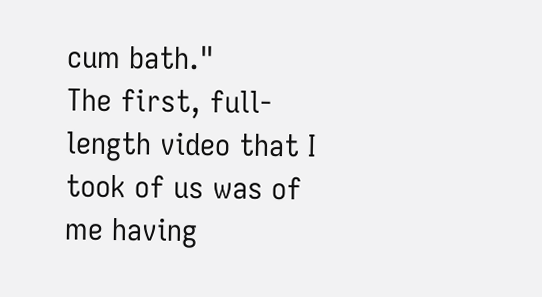cum bath."
The first, full-length video that I took of us was of me having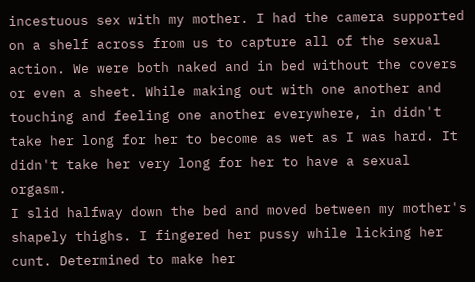incestuous sex with my mother. I had the camera supported on a shelf across from us to capture all of the sexual action. We were both naked and in bed without the covers or even a sheet. While making out with one another and touching and feeling one another everywhere, in didn't take her long for her to become as wet as I was hard. It didn't take her very long for her to have a sexual orgasm.
I slid halfway down the bed and moved between my mother's shapely thighs. I fingered her pussy while licking her cunt. Determined to make her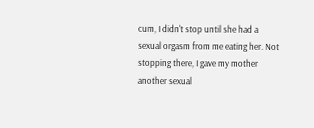cum, I didn't stop until she had a sexual orgasm from me eating her. Not stopping there, I gave my mother another sexual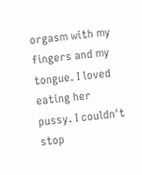orgasm with my fingers and my tongue. I loved eating her pussy. I couldn't stop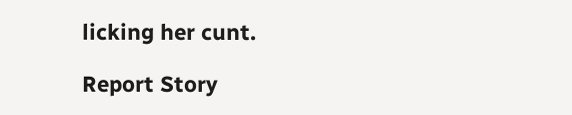licking her cunt.

Report Story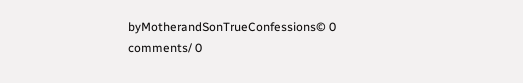byMotherandSonTrueConfessions© 0 comments/ 0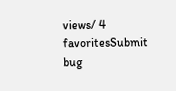views/ 4 favoritesSubmit bug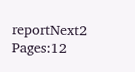reportNext2 Pages:12